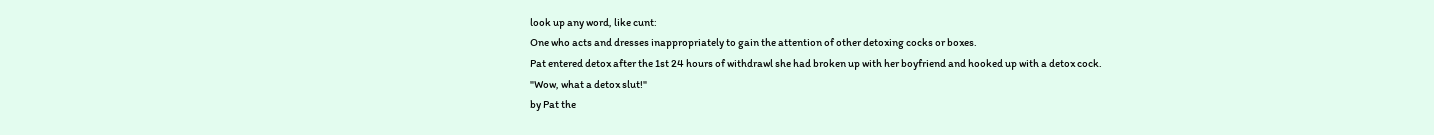look up any word, like cunt:
One who acts and dresses inappropriately to gain the attention of other detoxing cocks or boxes.
Pat entered detox after the 1st 24 hours of withdrawl she had broken up with her boyfriend and hooked up with a detox cock.
"Wow, what a detox slut!"
by Pat the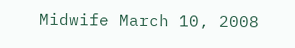Midwife March 10, 2008